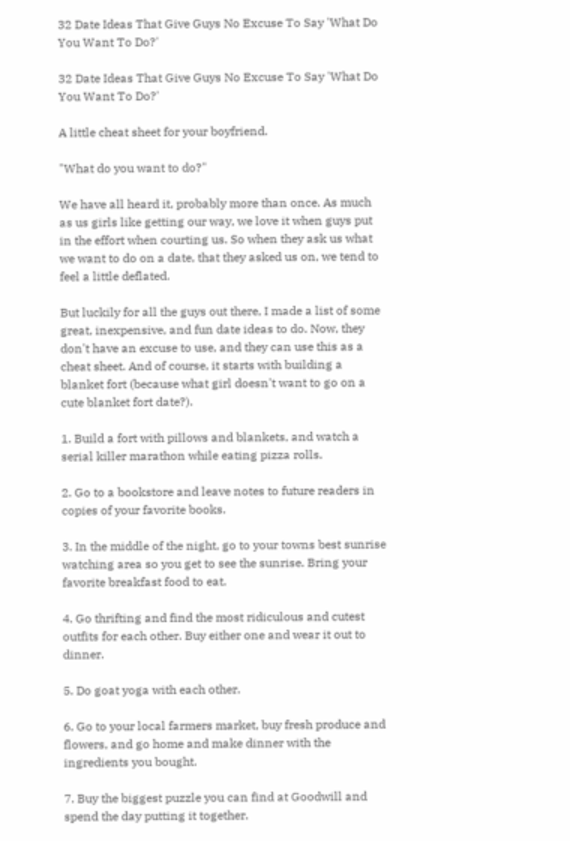32 Date Ideas That Give Guys No Excuse To Say 'What Do You Want To Do?'

32 Date Ideas That Give Guys No Excuse To Say 'What Do You Want To Do?'

A little cheat sheet for your boyfriend.

"What do you want to do?"

We have all heard it, probably more than once. As much as us girls like getting our way, we love it when guys put in the effort when courting us. So when they ask us what we want to do on a date, that they asked us on, we tend to feel a little deflated.

But luckily for all the guys out there, I made a list of some great, inexpensive, and fun date ideas to do. Now, they don't have an excuse to use, and they can use this as a cheat sheet. And of course, it starts with building a blanket fort (because what girl doesn't want to go on a cute blanket fort date?).

1. Build a fort with pillows and blankets, and watch a serial killer marathon while eating pizza rolls.

2. Go to a bookstore and leave notes to future readers in copies of your favorite books.

3. In the middle of the night, go to your towns best sunrise watching area so you get to see the sunrise. Bring your favorite breakfast food to eat.

4. Go thrifting and find the most ridiculous and cutest outfits for each other. Buy either one and wear it out to dinner.

5. Do goat yoga with each other.

6. Go to your local farmers market, buy fresh produce and flowers, and go home and make dinner with the ingredients you bought.

7. Buy the biggest puzzle you can find at Goodwill and spend the day putting it together.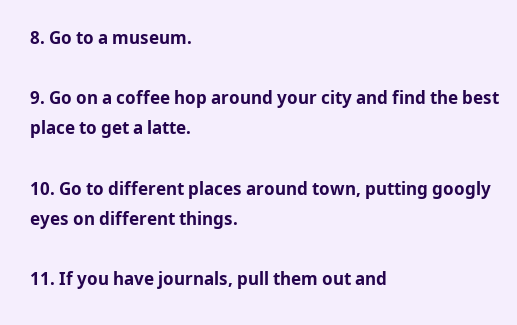8. Go to a museum.

9. Go on a coffee hop around your city and find the best place to get a latte.

10. Go to different places around town, putting googly eyes on different things.

11. If you have journals, pull them out and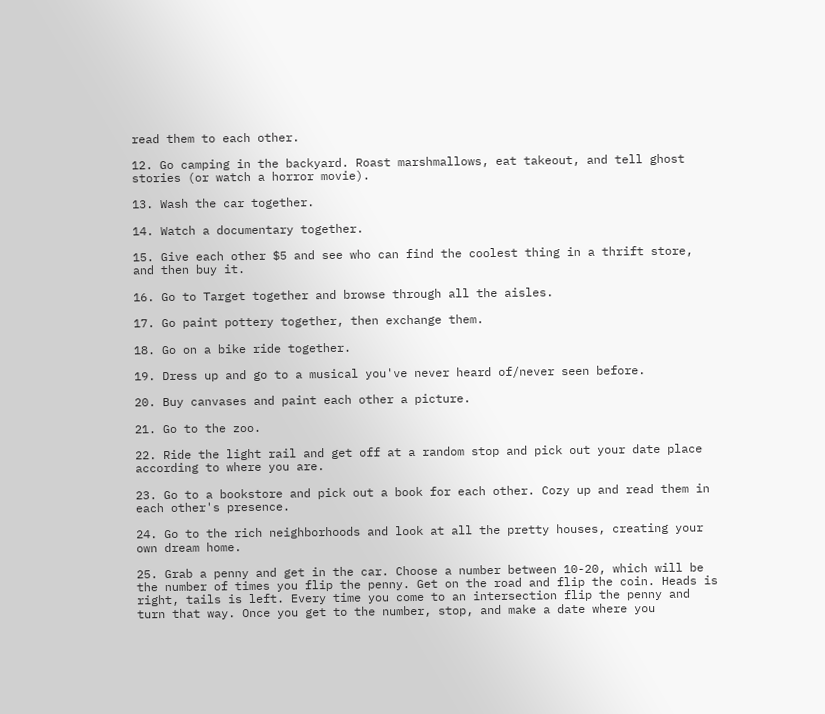read them to each other.

12. Go camping in the backyard. Roast marshmallows, eat takeout, and tell ghost stories (or watch a horror movie).

13. Wash the car together.

14. Watch a documentary together.

15. Give each other $5 and see who can find the coolest thing in a thrift store, and then buy it.

16. Go to Target together and browse through all the aisles.

17. Go paint pottery together, then exchange them.

18. Go on a bike ride together.

19. Dress up and go to a musical you've never heard of/never seen before.

20. Buy canvases and paint each other a picture.

21. Go to the zoo.

22. Ride the light rail and get off at a random stop and pick out your date place according to where you are.

23. Go to a bookstore and pick out a book for each other. Cozy up and read them in each other's presence.

24. Go to the rich neighborhoods and look at all the pretty houses, creating your own dream home.

25. Grab a penny and get in the car. Choose a number between 10-20, which will be the number of times you flip the penny. Get on the road and flip the coin. Heads is right, tails is left. Every time you come to an intersection flip the penny and turn that way. Once you get to the number, stop, and make a date where you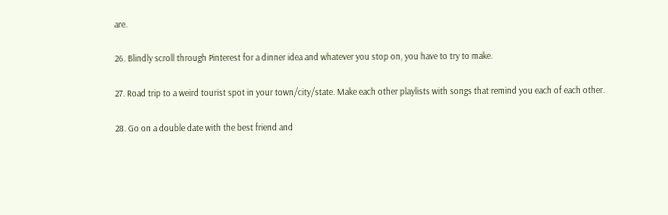are.

26. Blindly scroll through Pinterest for a dinner idea and whatever you stop on, you have to try to make.

27. Road trip to a weird tourist spot in your town/city/state. Make each other playlists with songs that remind you each of each other.

28. Go on a double date with the best friend and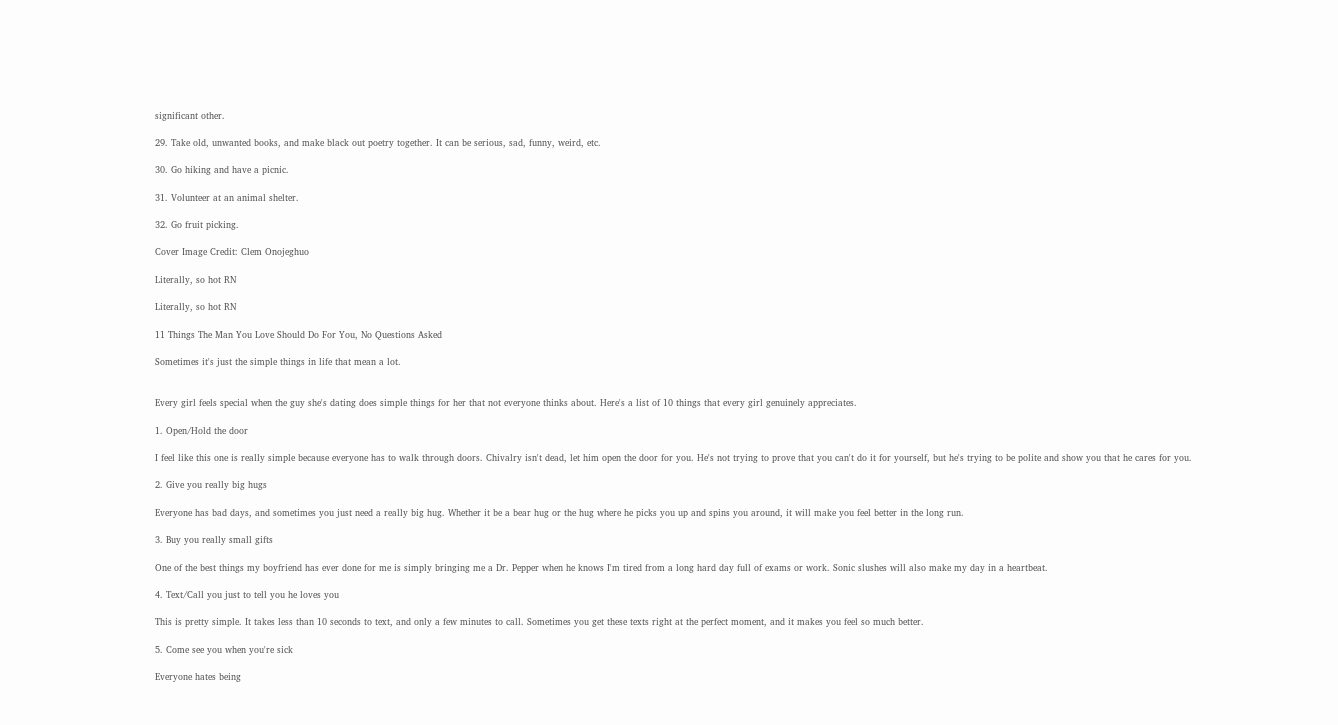significant other.

29. Take old, unwanted books, and make black out poetry together. It can be serious, sad, funny, weird, etc.

30. Go hiking and have a picnic.

31. Volunteer at an animal shelter.

32. Go fruit picking.

Cover Image Credit: Clem Onojeghuo

Literally, so hot RN

Literally, so hot RN

11 Things The Man You Love Should Do For You, No Questions Asked

Sometimes it's just the simple things in life that mean a lot.


Every girl feels special when the guy she's dating does simple things for her that not everyone thinks about. Here's a list of 10 things that every girl genuinely appreciates.

1. Open/Hold the door

I feel like this one is really simple because everyone has to walk through doors. Chivalry isn't dead, let him open the door for you. He's not trying to prove that you can't do it for yourself, but he's trying to be polite and show you that he cares for you.

2. Give you really big hugs

Everyone has bad days, and sometimes you just need a really big hug. Whether it be a bear hug or the hug where he picks you up and spins you around, it will make you feel better in the long run.

3. Buy you really small gifts

One of the best things my boyfriend has ever done for me is simply bringing me a Dr. Pepper when he knows I'm tired from a long hard day full of exams or work. Sonic slushes will also make my day in a heartbeat.

4. Text/Call you just to tell you he loves you

This is pretty simple. It takes less than 10 seconds to text, and only a few minutes to call. Sometimes you get these texts right at the perfect moment, and it makes you feel so much better.

5. Come see you when you're sick

Everyone hates being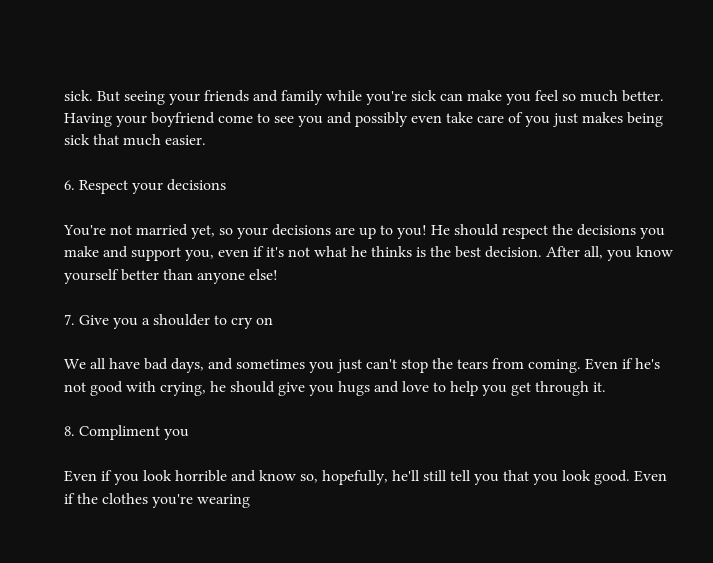sick. But seeing your friends and family while you're sick can make you feel so much better. Having your boyfriend come to see you and possibly even take care of you just makes being sick that much easier.

6. Respect your decisions

You're not married yet, so your decisions are up to you! He should respect the decisions you make and support you, even if it's not what he thinks is the best decision. After all, you know yourself better than anyone else!

7. Give you a shoulder to cry on

We all have bad days, and sometimes you just can't stop the tears from coming. Even if he's not good with crying, he should give you hugs and love to help you get through it.

8. Compliment you

Even if you look horrible and know so, hopefully, he'll still tell you that you look good. Even if the clothes you're wearing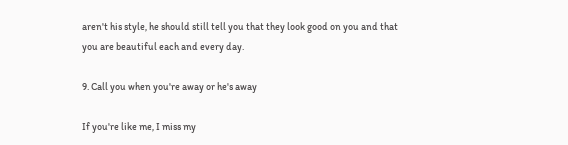aren't his style, he should still tell you that they look good on you and that you are beautiful each and every day.

9. Call you when you're away or he's away

If you're like me, I miss my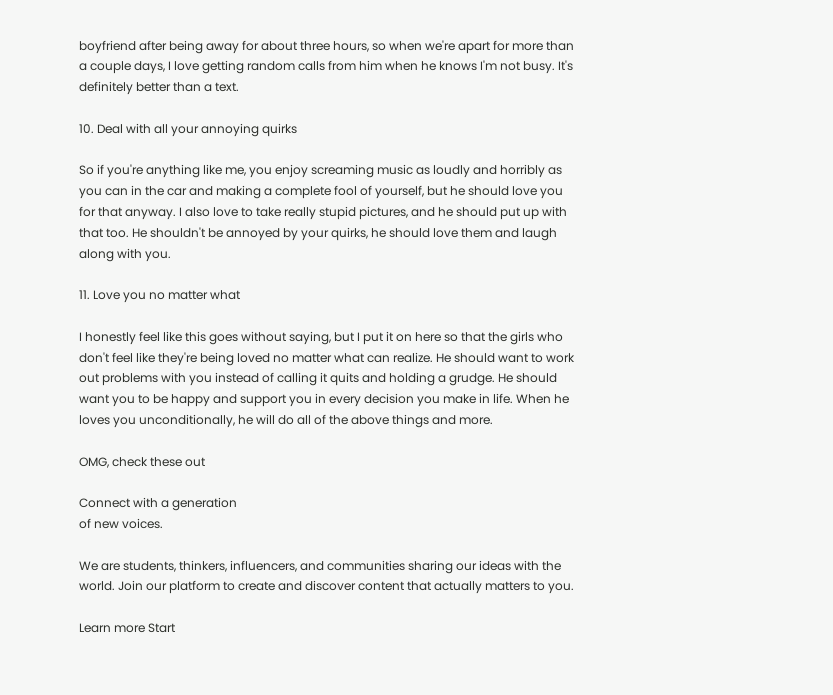boyfriend after being away for about three hours, so when we're apart for more than a couple days, I love getting random calls from him when he knows I'm not busy. It's definitely better than a text.

10. Deal with all your annoying quirks

So if you're anything like me, you enjoy screaming music as loudly and horribly as you can in the car and making a complete fool of yourself, but he should love you for that anyway. I also love to take really stupid pictures, and he should put up with that too. He shouldn't be annoyed by your quirks, he should love them and laugh along with you.

11. Love you no matter what

I honestly feel like this goes without saying, but I put it on here so that the girls who don't feel like they're being loved no matter what can realize. He should want to work out problems with you instead of calling it quits and holding a grudge. He should want you to be happy and support you in every decision you make in life. When he loves you unconditionally, he will do all of the above things and more.

OMG, check these out

Connect with a generation
of new voices.

We are students, thinkers, influencers, and communities sharing our ideas with the world. Join our platform to create and discover content that actually matters to you.

Learn more Start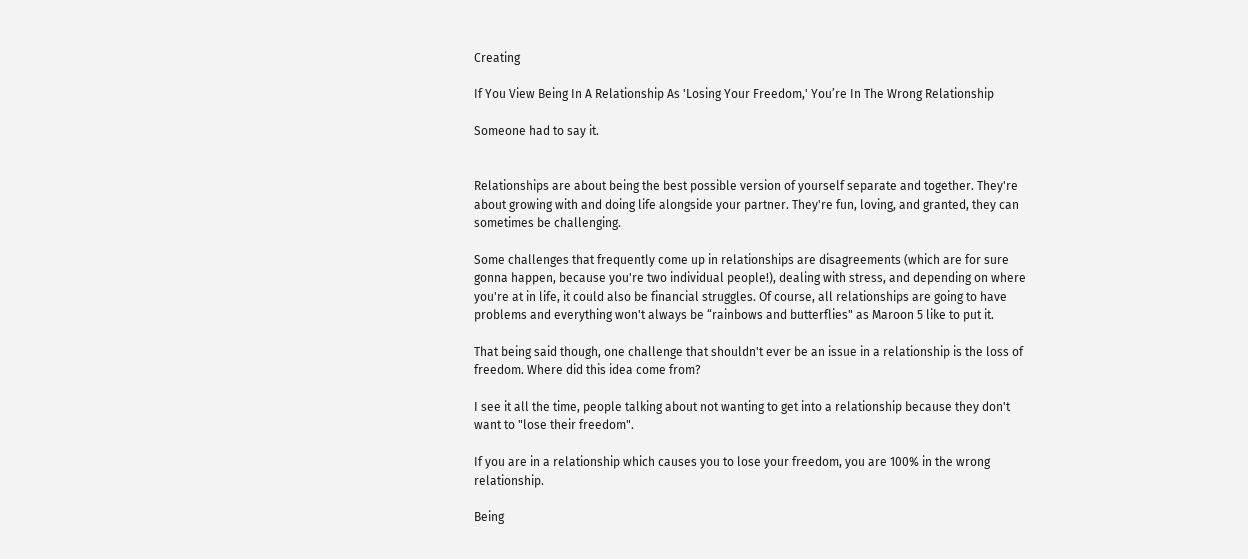Creating

If You View Being In A Relationship As 'Losing Your Freedom,' You’re In The Wrong Relationship

Someone had to say it.


Relationships are about being the best possible version of yourself separate and together. They're about growing with and doing life alongside your partner. They're fun, loving, and granted, they can sometimes be challenging.

Some challenges that frequently come up in relationships are disagreements (which are for sure gonna happen, because you're two individual people!), dealing with stress, and depending on where you're at in life, it could also be financial struggles. Of course, all relationships are going to have problems and everything won't always be “rainbows and butterflies" as Maroon 5 like to put it.

That being said though, one challenge that shouldn't ever be an issue in a relationship is the loss of freedom. Where did this idea come from?

I see it all the time, people talking about not wanting to get into a relationship because they don't want to "lose their freedom".

If you are in a relationship which causes you to lose your freedom, you are 100% in the wrong relationship.

Being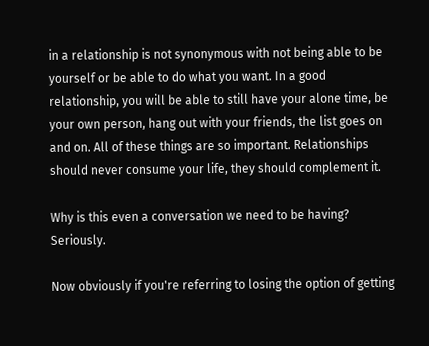in a relationship is not synonymous with not being able to be yourself or be able to do what you want. In a good relationship, you will be able to still have your alone time, be your own person, hang out with your friends, the list goes on and on. All of these things are so important. Relationships should never consume your life, they should complement it.

Why is this even a conversation we need to be having? Seriously.

Now obviously if you're referring to losing the option of getting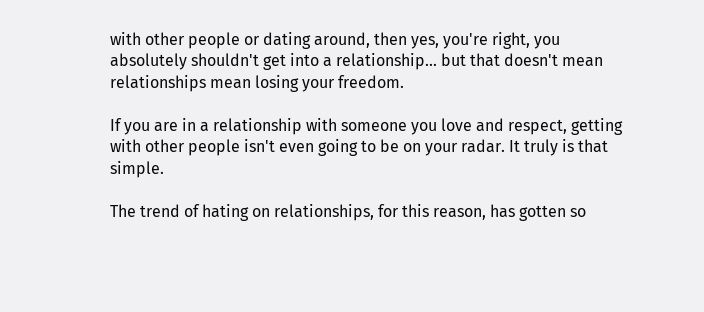with other people or dating around, then yes, you're right, you absolutely shouldn't get into a relationship... but that doesn't mean relationships mean losing your freedom.

If you are in a relationship with someone you love and respect, getting with other people isn't even going to be on your radar. It truly is that simple.

The trend of hating on relationships, for this reason, has gotten so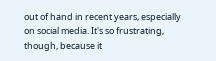out of hand in recent years, especially on social media. It's so frustrating, though, because it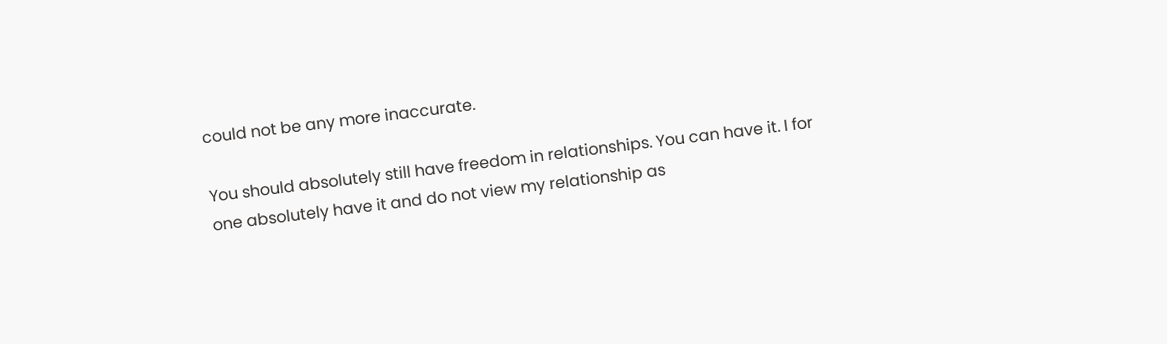could not be any more inaccurate.

You should absolutely still have freedom in relationships. You can have it. I for one absolutely have it and do not view my relationship as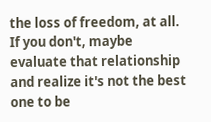the loss of freedom, at all. If you don't, maybe evaluate that relationship and realize it's not the best one to be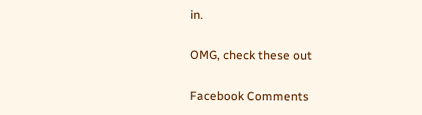in.

OMG, check these out

Facebook Comments